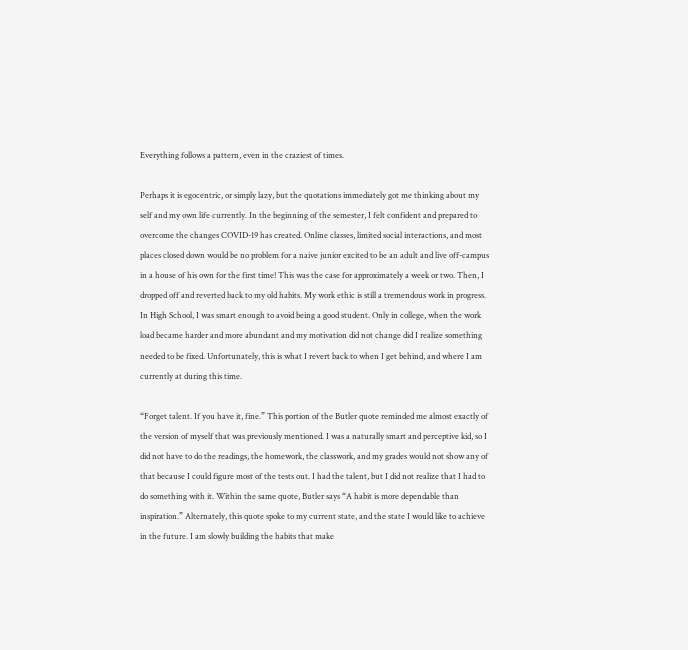Everything follows a pattern, even in the craziest of times.

Perhaps it is egocentric, or simply lazy, but the quotations immediately got me thinking about my self and my own life currently. In the beginning of the semester, I felt confident and prepared to overcome the changes COVID-19 has created. Online classes, limited social interactions, and most places closed down would be no problem for a naive junior excited to be an adult and live off-campus in a house of his own for the first time! This was the case for approximately a week or two. Then, I dropped off and reverted back to my old habits. My work ethic is still a tremendous work in progress. In High School, I was smart enough to avoid being a good student. Only in college, when the work load became harder and more abundant and my motivation did not change did I realize something needed to be fixed. Unfortunately, this is what I revert back to when I get behind, and where I am currently at during this time.

“Forget talent. If you have it, fine.” This portion of the Butler quote reminded me almost exactly of the version of myself that was previously mentioned. I was a naturally smart and perceptive kid, so I did not have to do the readings, the homework, the classwork, and my grades would not show any of that because I could figure most of the tests out. I had the talent, but I did not realize that I had to do something with it. Within the same quote, Butler says “A habit is more dependable than inspiration.” Alternately, this quote spoke to my current state, and the state I would like to achieve in the future. I am slowly building the habits that make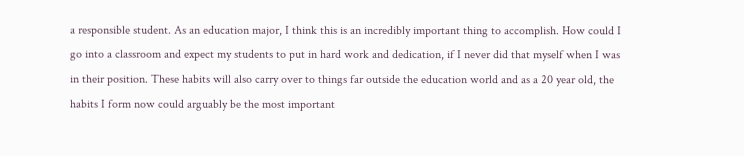a responsible student. As an education major, I think this is an incredibly important thing to accomplish. How could I go into a classroom and expect my students to put in hard work and dedication, if I never did that myself when I was in their position. These habits will also carry over to things far outside the education world and as a 20 year old, the habits I form now could arguably be the most important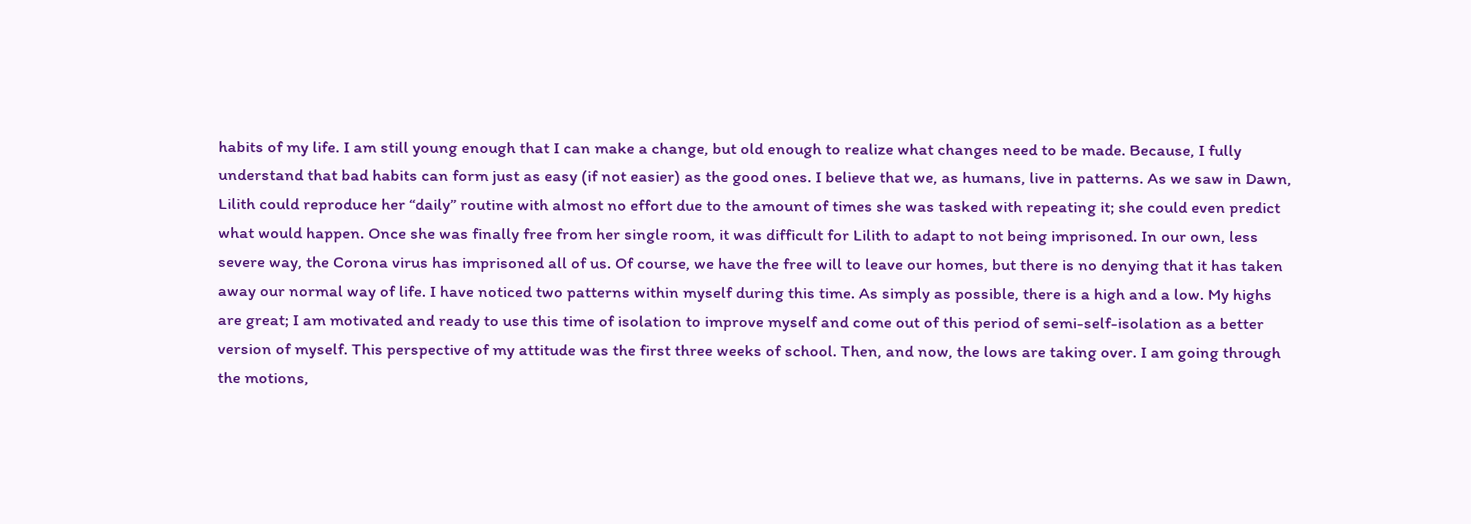habits of my life. I am still young enough that I can make a change, but old enough to realize what changes need to be made. Because, I fully understand that bad habits can form just as easy (if not easier) as the good ones. I believe that we, as humans, live in patterns. As we saw in Dawn, Lilith could reproduce her “daily” routine with almost no effort due to the amount of times she was tasked with repeating it; she could even predict what would happen. Once she was finally free from her single room, it was difficult for Lilith to adapt to not being imprisoned. In our own, less severe way, the Corona virus has imprisoned all of us. Of course, we have the free will to leave our homes, but there is no denying that it has taken away our normal way of life. I have noticed two patterns within myself during this time. As simply as possible, there is a high and a low. My highs are great; I am motivated and ready to use this time of isolation to improve myself and come out of this period of semi-self-isolation as a better version of myself. This perspective of my attitude was the first three weeks of school. Then, and now, the lows are taking over. I am going through the motions,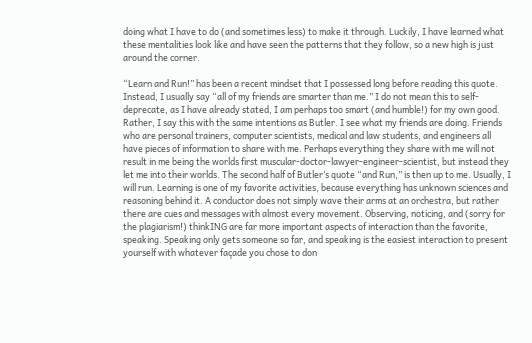doing what I have to do (and sometimes less) to make it through. Luckily, I have learned what these mentalities look like and have seen the patterns that they follow, so a new high is just around the corner.

“Learn and Run!” has been a recent mindset that I possessed long before reading this quote. Instead, I usually say “all of my friends are smarter than me.” I do not mean this to self-deprecate, as I have already stated, I am perhaps too smart (and humble!) for my own good. Rather, I say this with the same intentions as Butler. I see what my friends are doing. Friends who are personal trainers, computer scientists, medical and law students, and engineers all have pieces of information to share with me. Perhaps everything they share with me will not result in me being the worlds first muscular-doctor-lawyer-engineer-scientist, but instead they let me into their worlds. The second half of Butler’s quote “and Run,” is then up to me. Usually, I will run. Learning is one of my favorite activities, because everything has unknown sciences and reasoning behind it. A conductor does not simply wave their arms at an orchestra, but rather there are cues and messages with almost every movement. Observing, noticing, and (sorry for the plagiarism!) thinkING are far more important aspects of interaction than the favorite, speaking. Speaking only gets someone so far, and speaking is the easiest interaction to present yourself with whatever façade you chose to don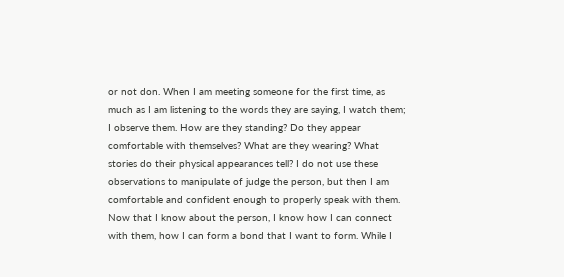or not don. When I am meeting someone for the first time, as much as I am listening to the words they are saying, I watch them; I observe them. How are they standing? Do they appear comfortable with themselves? What are they wearing? What stories do their physical appearances tell? I do not use these observations to manipulate of judge the person, but then I am comfortable and confident enough to properly speak with them. Now that I know about the person, I know how I can connect with them, how I can form a bond that I want to form. While I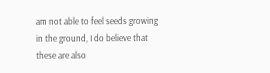am not able to feel seeds growing in the ground, I do believe that these are also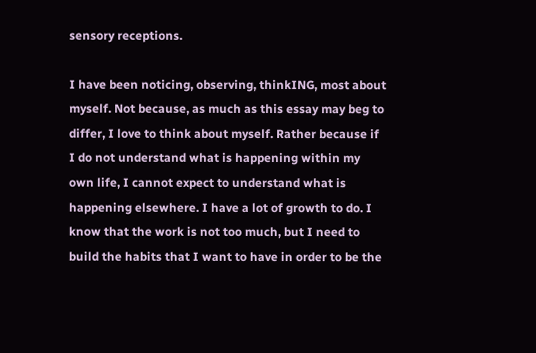sensory receptions.

I have been noticing, observing, thinkING, most about myself. Not because, as much as this essay may beg to differ, I love to think about myself. Rather because if I do not understand what is happening within my own life, I cannot expect to understand what is happening elsewhere. I have a lot of growth to do. I know that the work is not too much, but I need to build the habits that I want to have in order to be the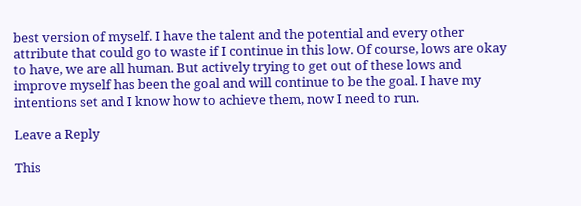best version of myself. I have the talent and the potential and every other attribute that could go to waste if I continue in this low. Of course, lows are okay to have, we are all human. But actively trying to get out of these lows and improve myself has been the goal and will continue to be the goal. I have my intentions set and I know how to achieve them, now I need to run.

Leave a Reply

This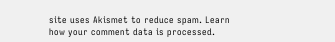site uses Akismet to reduce spam. Learn how your comment data is processed.